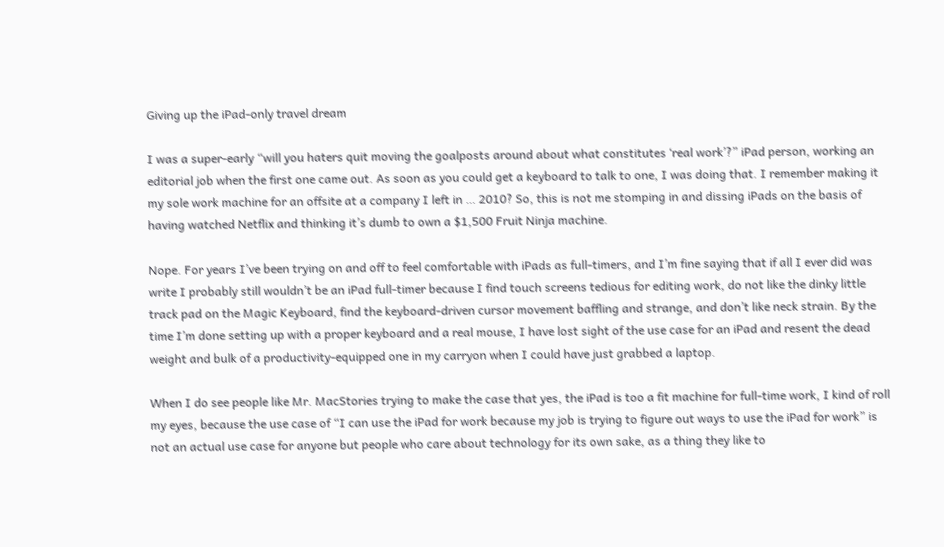Giving up the iPad-only travel dream

I was a super-early “will you haters quit moving the goalposts around about what constitutes ‘real work’?” iPad person, working an editorial job when the first one came out. As soon as you could get a keyboard to talk to one, I was doing that. I remember making it my sole work machine for an offsite at a company I left in … 2010? So, this is not me stomping in and dissing iPads on the basis of having watched Netflix and thinking it’s dumb to own a $1,500 Fruit Ninja machine.

Nope. For years I’ve been trying on and off to feel comfortable with iPads as full-timers, and I’m fine saying that if all I ever did was write I probably still wouldn’t be an iPad full-timer because I find touch screens tedious for editing work, do not like the dinky little track pad on the Magic Keyboard, find the keyboard-driven cursor movement baffling and strange, and don’t like neck strain. By the time I’m done setting up with a proper keyboard and a real mouse, I have lost sight of the use case for an iPad and resent the dead weight and bulk of a productivity-equipped one in my carryon when I could have just grabbed a laptop.

When I do see people like Mr. MacStories trying to make the case that yes, the iPad is too a fit machine for full-time work, I kind of roll my eyes, because the use case of “I can use the iPad for work because my job is trying to figure out ways to use the iPad for work” is not an actual use case for anyone but people who care about technology for its own sake, as a thing they like to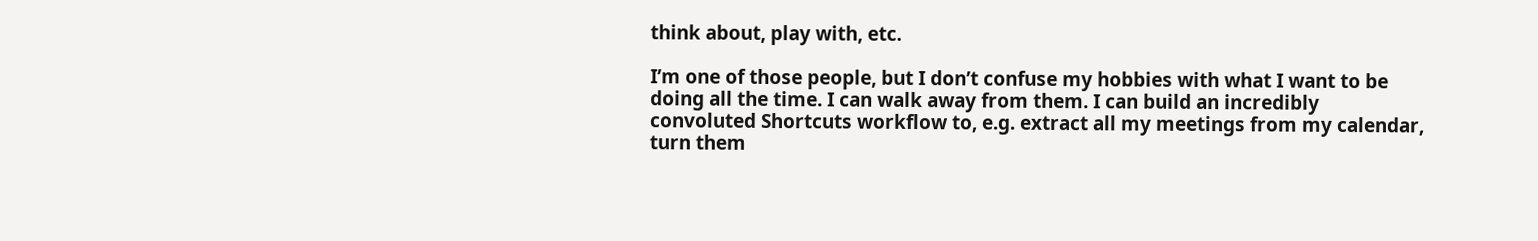think about, play with, etc.

I’m one of those people, but I don’t confuse my hobbies with what I want to be doing all the time. I can walk away from them. I can build an incredibly convoluted Shortcuts workflow to, e.g. extract all my meetings from my calendar, turn them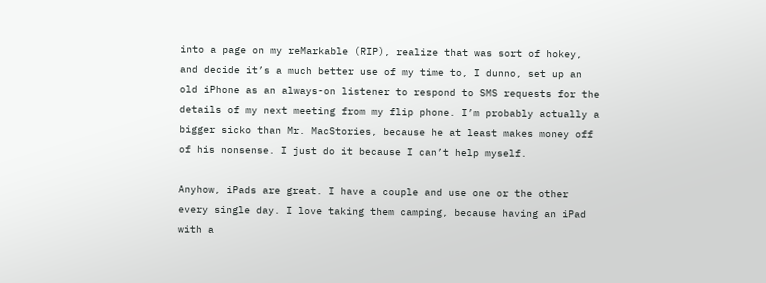into a page on my reMarkable (RIP), realize that was sort of hokey, and decide it’s a much better use of my time to, I dunno, set up an old iPhone as an always-on listener to respond to SMS requests for the details of my next meeting from my flip phone. I’m probably actually a bigger sicko than Mr. MacStories, because he at least makes money off of his nonsense. I just do it because I can’t help myself.

Anyhow, iPads are great. I have a couple and use one or the other every single day. I love taking them camping, because having an iPad with a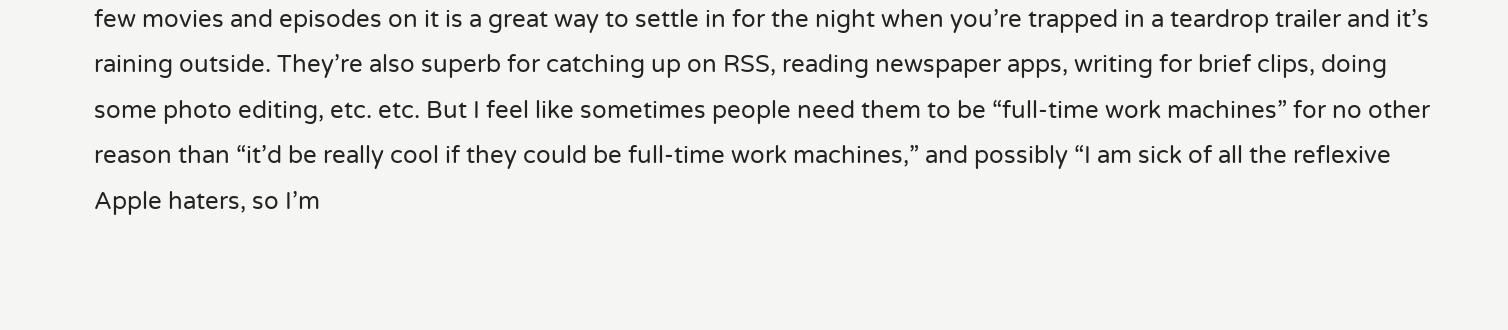few movies and episodes on it is a great way to settle in for the night when you’re trapped in a teardrop trailer and it’s raining outside. They’re also superb for catching up on RSS, reading newspaper apps, writing for brief clips, doing some photo editing, etc. etc. But I feel like sometimes people need them to be “full-time work machines” for no other reason than “it’d be really cool if they could be full-time work machines,” and possibly “I am sick of all the reflexive Apple haters, so I’m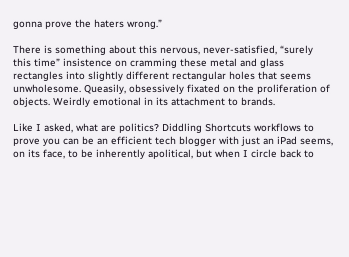gonna prove the haters wrong.”

There is something about this nervous, never-satisfied, “surely this time” insistence on cramming these metal and glass rectangles into slightly different rectangular holes that seems unwholesome. Queasily, obsessively fixated on the proliferation of objects. Weirdly emotional in its attachment to brands.

Like I asked, what are politics? Diddling Shortcuts workflows to prove you can be an efficient tech blogger with just an iPad seems, on its face, to be inherently apolitical, but when I circle back to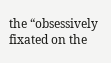the “obsessively fixated on the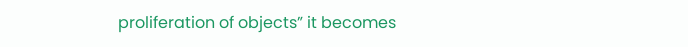proliferation of objects” it becomes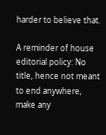harder to believe that.

A reminder of house editorial policy: No title, hence not meant to end anywhere, make any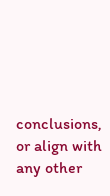conclusions, or align with any other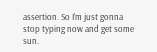assertion. So I’m just gonna stop typing now and get some sun.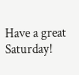Have a great Saturday!